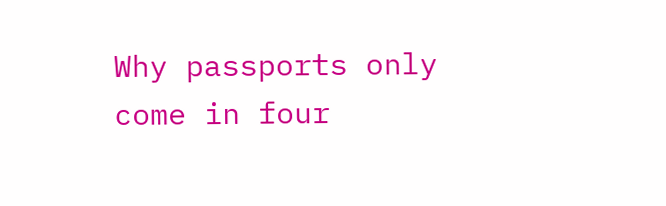Why passports only come in four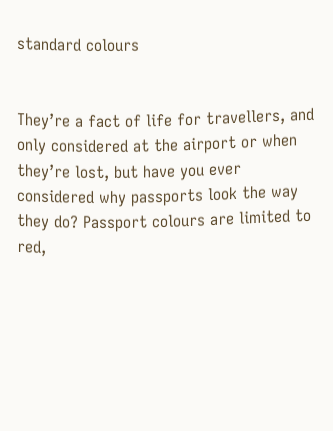standard colours


They’re a fact of life for travellers, and only considered at the airport or when they’re lost, but have you ever considered why passports look the way they do? Passport colours are limited to red,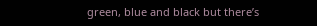green, blue and black but there’s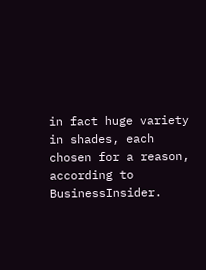in fact huge variety in shades, each chosen for a reason, according to BusinessInsider.